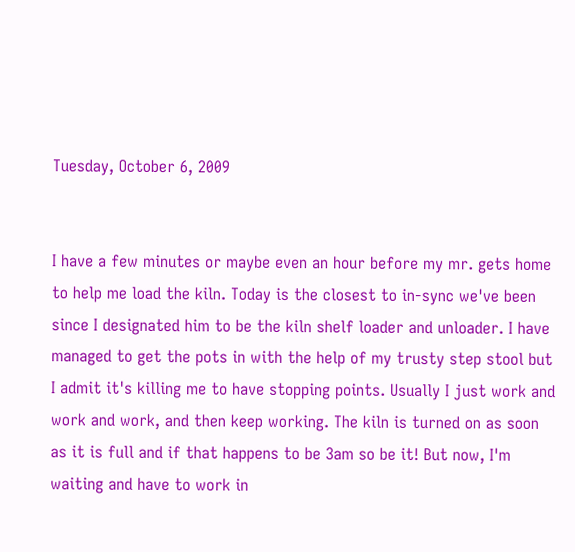Tuesday, October 6, 2009


I have a few minutes or maybe even an hour before my mr. gets home to help me load the kiln. Today is the closest to in-sync we've been since I designated him to be the kiln shelf loader and unloader. I have managed to get the pots in with the help of my trusty step stool but I admit it's killing me to have stopping points. Usually I just work and work and work, and then keep working. The kiln is turned on as soon as it is full and if that happens to be 3am so be it! But now, I'm waiting and have to work in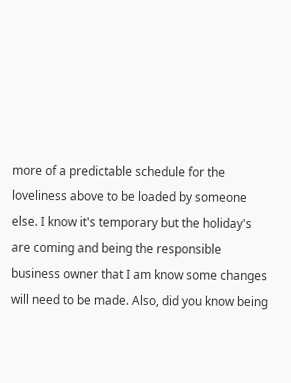more of a predictable schedule for the loveliness above to be loaded by someone else. I know it's temporary but the holiday's are coming and being the responsible business owner that I am know some changes will need to be made. Also, did you know being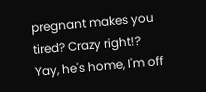pregnant makes you tired? Crazy right!? Yay, he's home, I'm off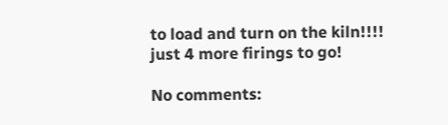to load and turn on the kiln!!!! just 4 more firings to go!

No comments: